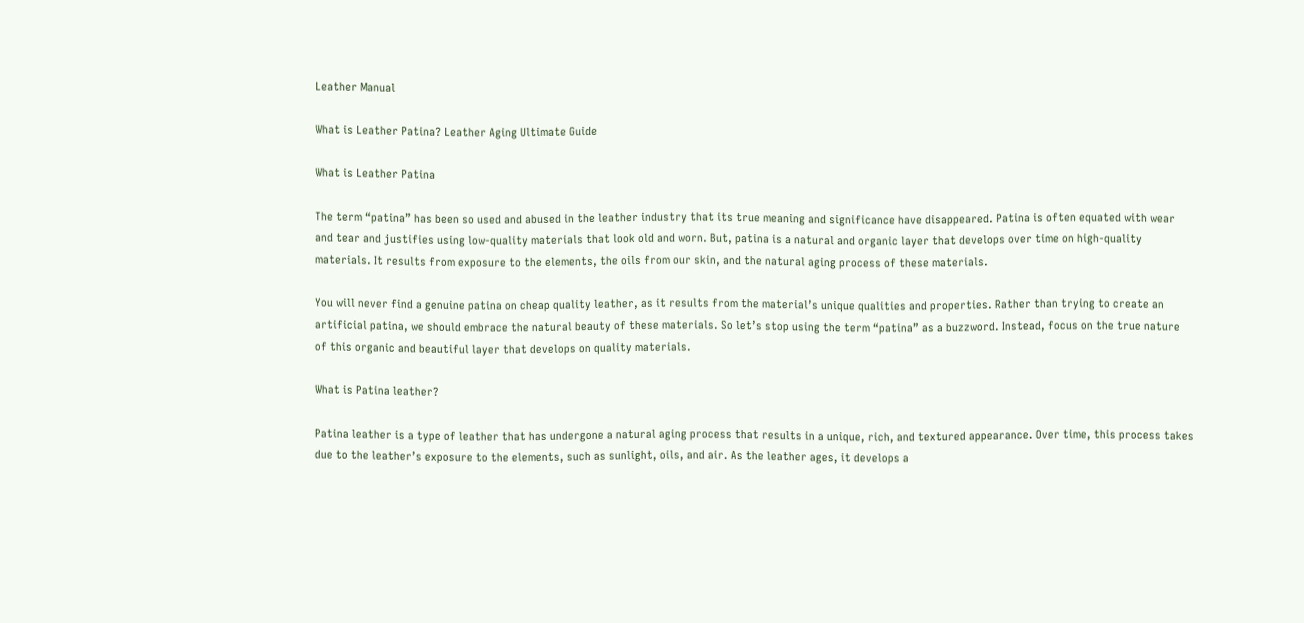Leather Manual

What is Leather Patina? Leather Aging Ultimate Guide

What is Leather Patina

The term “patina” has been so used and abused in the leather industry that its true meaning and significance have disappeared. Patina is often equated with wear and tear and justifies using low-quality materials that look old and worn. But, patina is a natural and organic layer that develops over time on high-quality materials. It results from exposure to the elements, the oils from our skin, and the natural aging process of these materials.

You will never find a genuine patina on cheap quality leather, as it results from the material’s unique qualities and properties. Rather than trying to create an artificial patina, we should embrace the natural beauty of these materials. So let’s stop using the term “patina” as a buzzword. Instead, focus on the true nature of this organic and beautiful layer that develops on quality materials.

What is Patina leather?

Patina leather is a type of leather that has undergone a natural aging process that results in a unique, rich, and textured appearance. Over time, this process takes due to the leather’s exposure to the elements, such as sunlight, oils, and air. As the leather ages, it develops a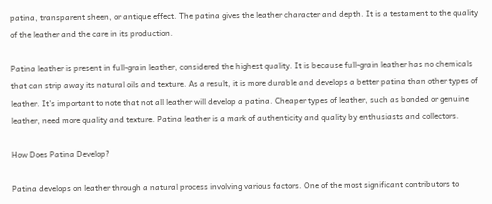patina, transparent sheen, or antique effect. The patina gives the leather character and depth. It is a testament to the quality of the leather and the care in its production.

Patina leather is present in full-grain leather, considered the highest quality. It is because full-grain leather has no chemicals that can strip away its natural oils and texture. As a result, it is more durable and develops a better patina than other types of leather. It’s important to note that not all leather will develop a patina. Cheaper types of leather, such as bonded or genuine leather, need more quality and texture. Patina leather is a mark of authenticity and quality by enthusiasts and collectors.

How Does Patina Develop?

Patina develops on leather through a natural process involving various factors. One of the most significant contributors to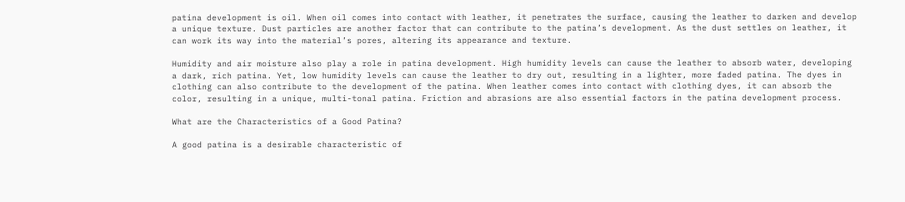patina development is oil. When oil comes into contact with leather, it penetrates the surface, causing the leather to darken and develop a unique texture. Dust particles are another factor that can contribute to the patina’s development. As the dust settles on leather, it can work its way into the material’s pores, altering its appearance and texture.

Humidity and air moisture also play a role in patina development. High humidity levels can cause the leather to absorb water, developing a dark, rich patina. Yet, low humidity levels can cause the leather to dry out, resulting in a lighter, more faded patina. The dyes in clothing can also contribute to the development of the patina. When leather comes into contact with clothing dyes, it can absorb the color, resulting in a unique, multi-tonal patina. Friction and abrasions are also essential factors in the patina development process.

What are the Characteristics of a Good Patina?

A good patina is a desirable characteristic of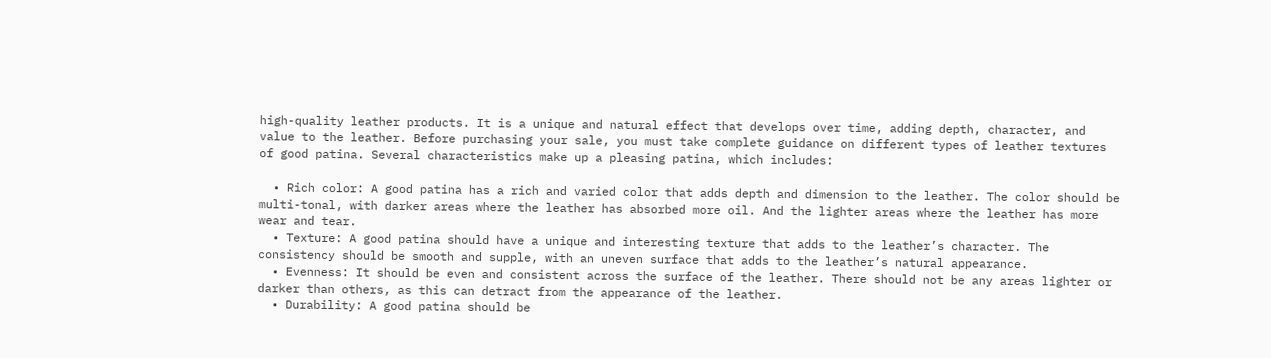high-quality leather products. It is a unique and natural effect that develops over time, adding depth, character, and value to the leather. Before purchasing your sale, you must take complete guidance on different types of leather textures of good patina. Several characteristics make up a pleasing patina, which includes:

  • Rich color: A good patina has a rich and varied color that adds depth and dimension to the leather. The color should be multi-tonal, with darker areas where the leather has absorbed more oil. And the lighter areas where the leather has more wear and tear.
  • Texture: A good patina should have a unique and interesting texture that adds to the leather’s character. The consistency should be smooth and supple, with an uneven surface that adds to the leather’s natural appearance.
  • Evenness: It should be even and consistent across the surface of the leather. There should not be any areas lighter or darker than others, as this can detract from the appearance of the leather.
  • Durability: A good patina should be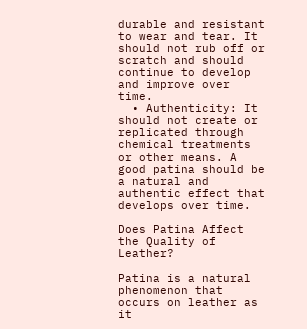durable and resistant to wear and tear. It should not rub off or scratch and should continue to develop and improve over time.
  • Authenticity: It should not create or replicated through chemical treatments or other means. A good patina should be a natural and authentic effect that develops over time.

Does Patina Affect the Quality of Leather?

Patina is a natural phenomenon that occurs on leather as it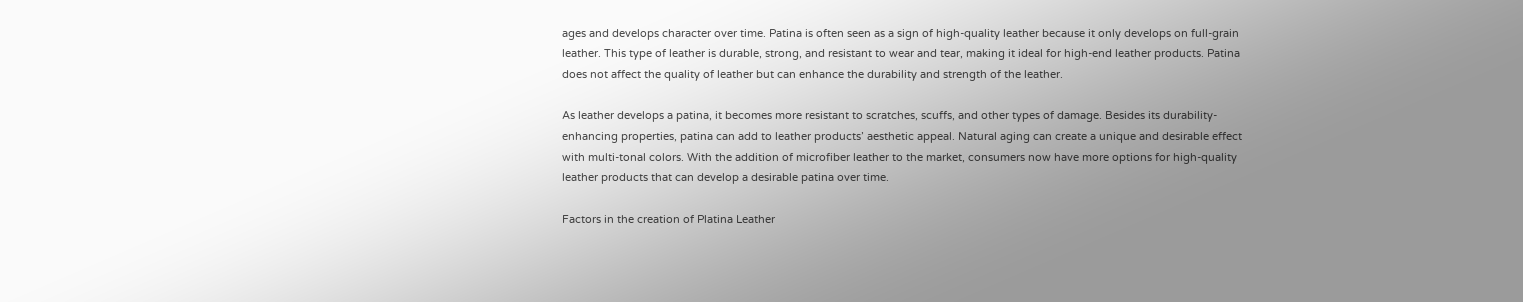ages and develops character over time. Patina is often seen as a sign of high-quality leather because it only develops on full-grain leather. This type of leather is durable, strong, and resistant to wear and tear, making it ideal for high-end leather products. Patina does not affect the quality of leather but can enhance the durability and strength of the leather.

As leather develops a patina, it becomes more resistant to scratches, scuffs, and other types of damage. Besides its durability-enhancing properties, patina can add to leather products’ aesthetic appeal. Natural aging can create a unique and desirable effect with multi-tonal colors. With the addition of microfiber leather to the market, consumers now have more options for high-quality leather products that can develop a desirable patina over time.

Factors in the creation of Platina Leather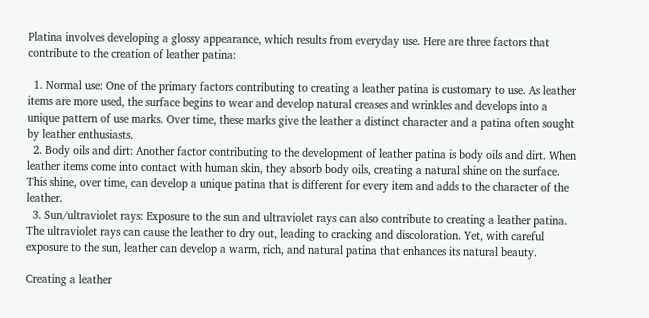Platina involves developing a glossy appearance, which results from everyday use. Here are three factors that contribute to the creation of leather patina:

  1. Normal use: One of the primary factors contributing to creating a leather patina is customary to use. As leather items are more used, the surface begins to wear and develop natural creases and wrinkles and develops into a unique pattern of use marks. Over time, these marks give the leather a distinct character and a patina often sought by leather enthusiasts.
  2. Body oils and dirt: Another factor contributing to the development of leather patina is body oils and dirt. When leather items come into contact with human skin, they absorb body oils, creating a natural shine on the surface. This shine, over time, can develop a unique patina that is different for every item and adds to the character of the leather.
  3. Sun/ultraviolet rays: Exposure to the sun and ultraviolet rays can also contribute to creating a leather patina. The ultraviolet rays can cause the leather to dry out, leading to cracking and discoloration. Yet, with careful exposure to the sun, leather can develop a warm, rich, and natural patina that enhances its natural beauty.

Creating a leather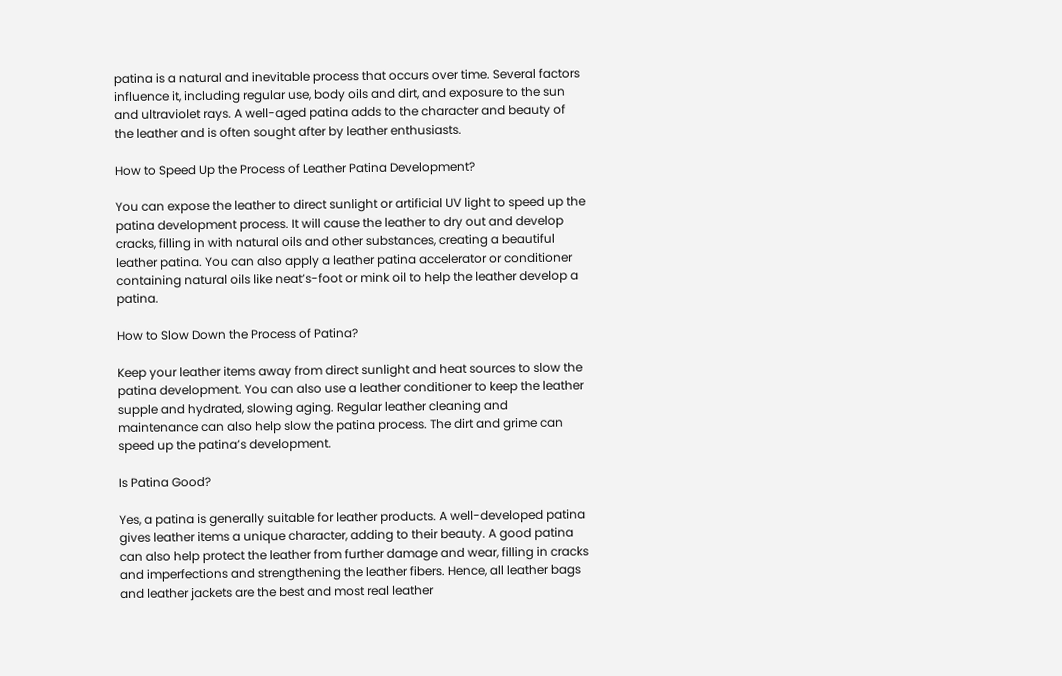patina is a natural and inevitable process that occurs over time. Several factors influence it, including regular use, body oils and dirt, and exposure to the sun and ultraviolet rays. A well-aged patina adds to the character and beauty of the leather and is often sought after by leather enthusiasts.

How to Speed Up the Process of Leather Patina Development?

You can expose the leather to direct sunlight or artificial UV light to speed up the patina development process. It will cause the leather to dry out and develop cracks, filling in with natural oils and other substances, creating a beautiful leather patina. You can also apply a leather patina accelerator or conditioner containing natural oils like neat’s-foot or mink oil to help the leather develop a patina.

How to Slow Down the Process of Patina?

Keep your leather items away from direct sunlight and heat sources to slow the patina development. You can also use a leather conditioner to keep the leather supple and hydrated, slowing aging. Regular leather cleaning and maintenance can also help slow the patina process. The dirt and grime can speed up the patina’s development.

Is Patina Good?

Yes, a patina is generally suitable for leather products. A well-developed patina gives leather items a unique character, adding to their beauty. A good patina can also help protect the leather from further damage and wear, filling in cracks and imperfections and strengthening the leather fibers. Hence, all leather bags and leather jackets are the best and most real leather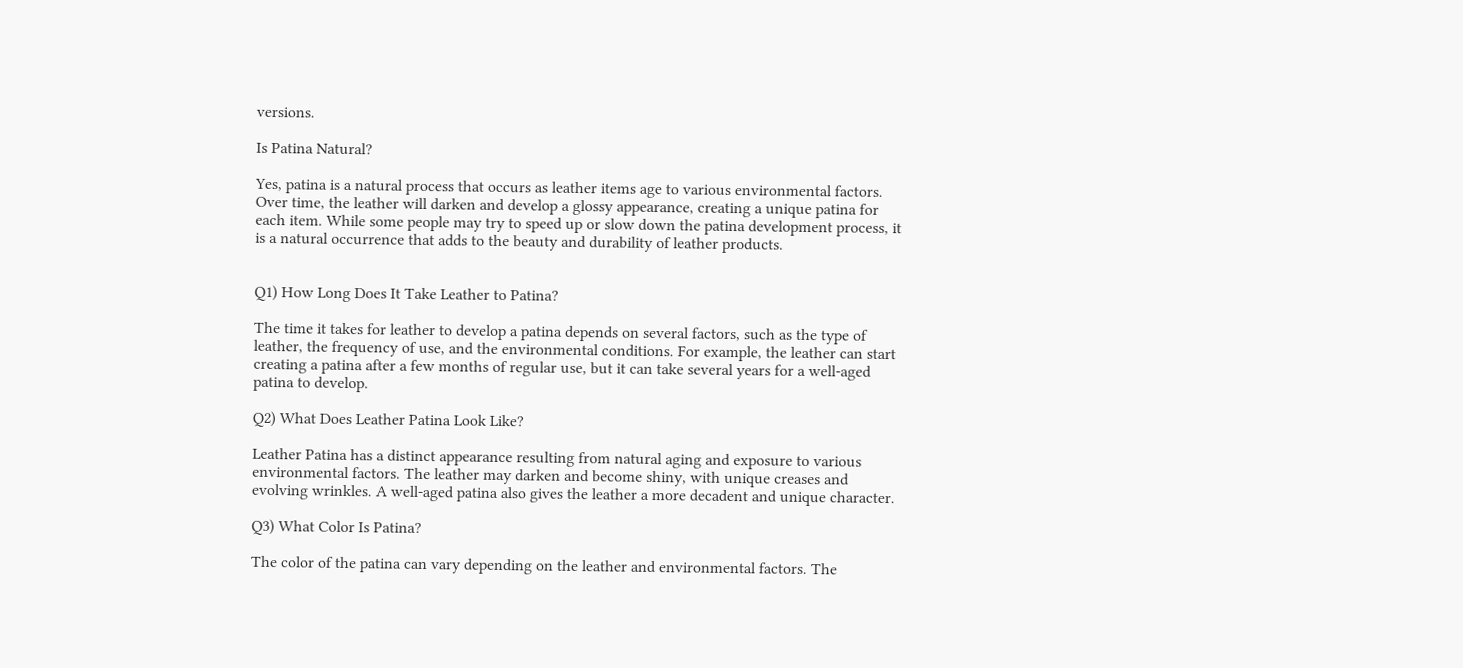versions.

Is Patina Natural?

Yes, patina is a natural process that occurs as leather items age to various environmental factors. Over time, the leather will darken and develop a glossy appearance, creating a unique patina for each item. While some people may try to speed up or slow down the patina development process, it is a natural occurrence that adds to the beauty and durability of leather products.


Q1) How Long Does It Take Leather to Patina?

The time it takes for leather to develop a patina depends on several factors, such as the type of leather, the frequency of use, and the environmental conditions. For example, the leather can start creating a patina after a few months of regular use, but it can take several years for a well-aged patina to develop.

Q2) What Does Leather Patina Look Like?

Leather Patina has a distinct appearance resulting from natural aging and exposure to various environmental factors. The leather may darken and become shiny, with unique creases and evolving wrinkles. A well-aged patina also gives the leather a more decadent and unique character.

Q3) What Color Is Patina?

The color of the patina can vary depending on the leather and environmental factors. The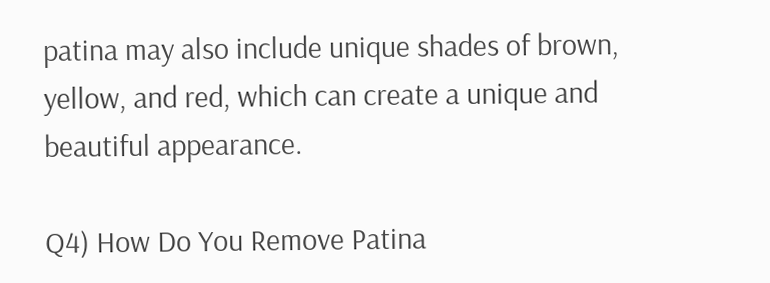patina may also include unique shades of brown, yellow, and red, which can create a unique and beautiful appearance.

Q4) How Do You Remove Patina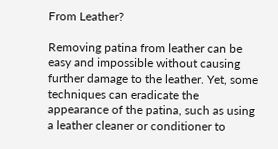From Leather?

Removing patina from leather can be easy and impossible without causing further damage to the leather. Yet, some techniques can eradicate the appearance of the patina, such as using a leather cleaner or conditioner to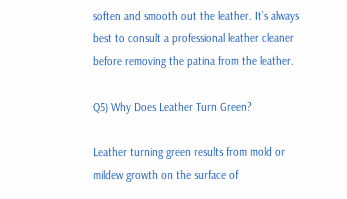soften and smooth out the leather. It’s always best to consult a professional leather cleaner before removing the patina from the leather.

Q5) Why Does Leather Turn Green?

Leather turning green results from mold or mildew growth on the surface of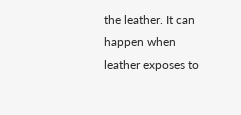the leather. It can happen when leather exposes to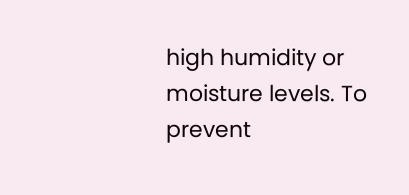high humidity or moisture levels. To prevent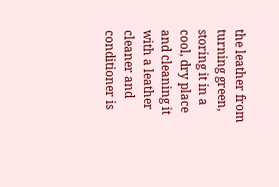the leather from turning green, storing it in a cool, dry place and cleaning it with a leather cleaner and conditioner is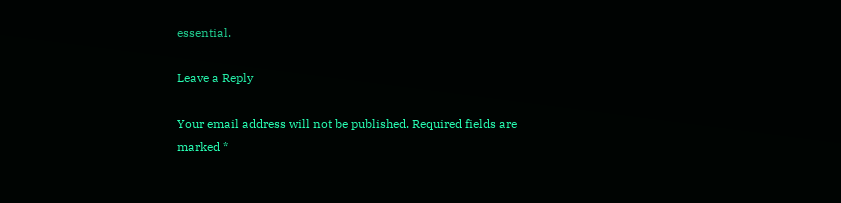essential.

Leave a Reply

Your email address will not be published. Required fields are marked *